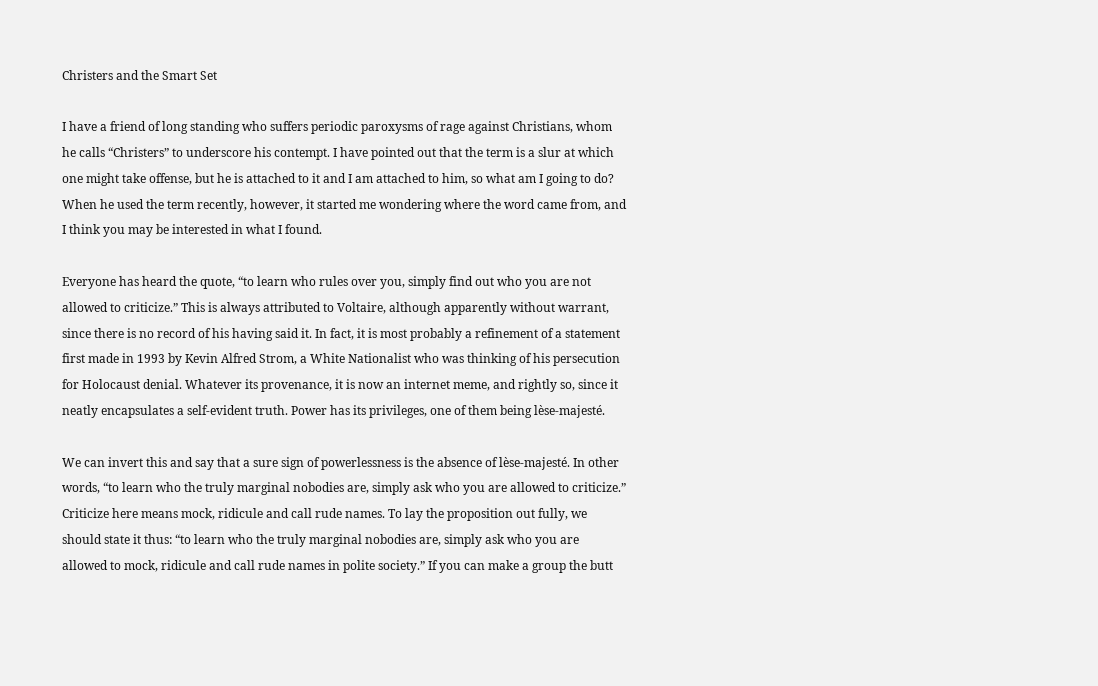Christers and the Smart Set

I have a friend of long standing who suffers periodic paroxysms of rage against Christians, whom he calls “Christers” to underscore his contempt. I have pointed out that the term is a slur at which one might take offense, but he is attached to it and I am attached to him, so what am I going to do? When he used the term recently, however, it started me wondering where the word came from, and I think you may be interested in what I found.

Everyone has heard the quote, “to learn who rules over you, simply find out who you are not allowed to criticize.” This is always attributed to Voltaire, although apparently without warrant, since there is no record of his having said it. In fact, it is most probably a refinement of a statement first made in 1993 by Kevin Alfred Strom, a White Nationalist who was thinking of his persecution for Holocaust denial. Whatever its provenance, it is now an internet meme, and rightly so, since it neatly encapsulates a self-evident truth. Power has its privileges, one of them being lèse-majesté.

We can invert this and say that a sure sign of powerlessness is the absence of lèse-majesté. In other words, “to learn who the truly marginal nobodies are, simply ask who you are allowed to criticize.” Criticize here means mock, ridicule and call rude names. To lay the proposition out fully, we should state it thus: “to learn who the truly marginal nobodies are, simply ask who you are allowed to mock, ridicule and call rude names in polite society.” If you can make a group the butt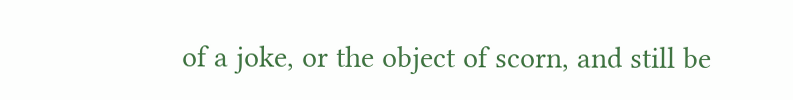of a joke, or the object of scorn, and still be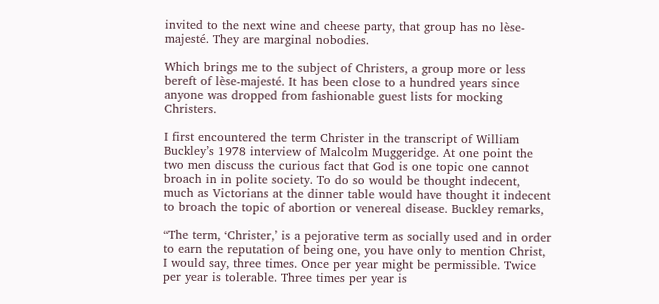invited to the next wine and cheese party, that group has no lèse-majesté. They are marginal nobodies.

Which brings me to the subject of Christers, a group more or less bereft of lèse-majesté. It has been close to a hundred years since anyone was dropped from fashionable guest lists for mocking Christers.

I first encountered the term Christer in the transcript of William Buckley’s 1978 interview of Malcolm Muggeridge. At one point the two men discuss the curious fact that God is one topic one cannot broach in in polite society. To do so would be thought indecent, much as Victorians at the dinner table would have thought it indecent to broach the topic of abortion or venereal disease. Buckley remarks,

“The term, ‘Christer,’ is a pejorative term as socially used and in order to earn the reputation of being one, you have only to mention Christ, I would say, three times. Once per year might be permissible. Twice per year is tolerable. Three times per year is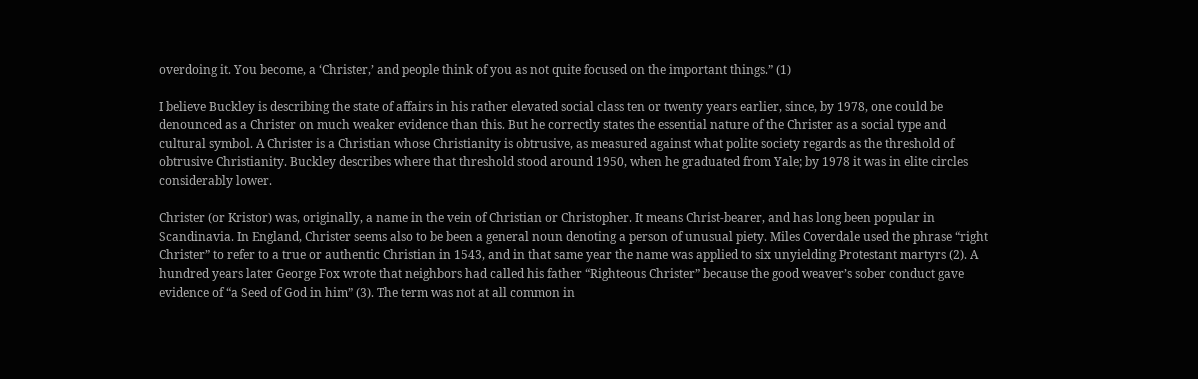overdoing it. You become, a ‘Christer,’ and people think of you as not quite focused on the important things.” (1)

I believe Buckley is describing the state of affairs in his rather elevated social class ten or twenty years earlier, since, by 1978, one could be denounced as a Christer on much weaker evidence than this. But he correctly states the essential nature of the Christer as a social type and cultural symbol. A Christer is a Christian whose Christianity is obtrusive, as measured against what polite society regards as the threshold of obtrusive Christianity. Buckley describes where that threshold stood around 1950, when he graduated from Yale; by 1978 it was in elite circles considerably lower.

Christer (or Kristor) was, originally, a name in the vein of Christian or Christopher. It means Christ-bearer, and has long been popular in Scandinavia. In England, Christer seems also to be been a general noun denoting a person of unusual piety. Miles Coverdale used the phrase “right Christer” to refer to a true or authentic Christian in 1543, and in that same year the name was applied to six unyielding Protestant martyrs (2). A hundred years later George Fox wrote that neighbors had called his father “Righteous Christer” because the good weaver’s sober conduct gave evidence of “a Seed of God in him” (3). The term was not at all common in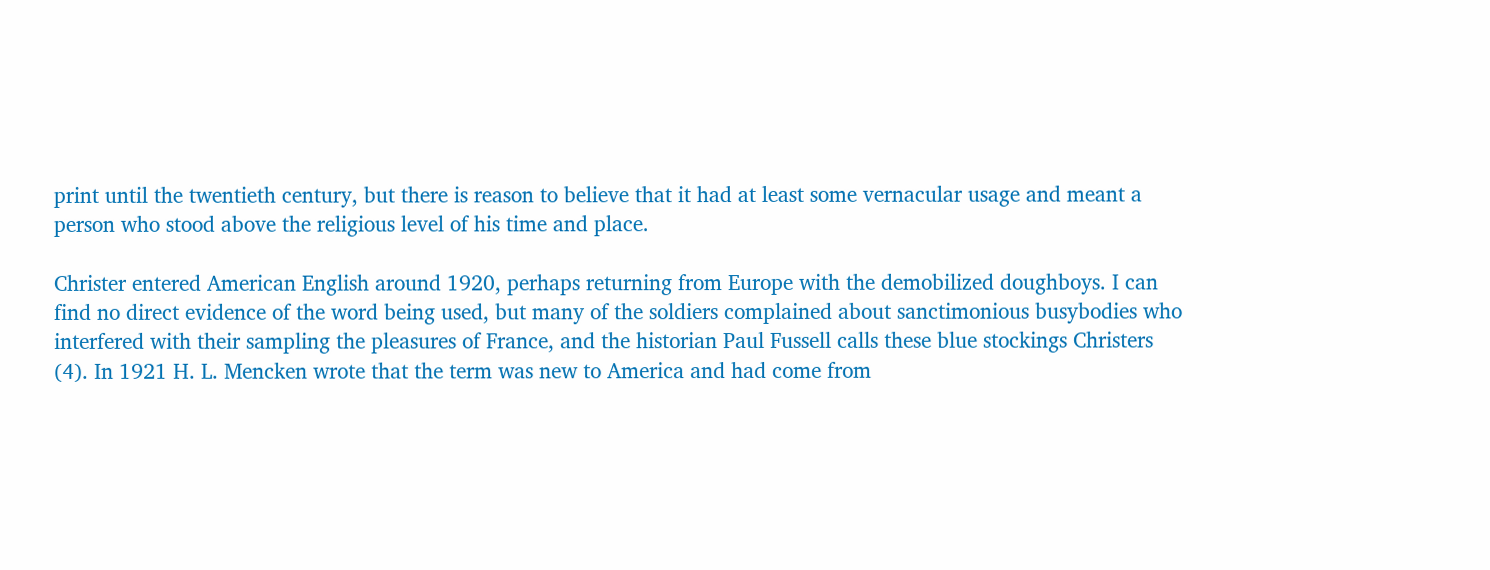print until the twentieth century, but there is reason to believe that it had at least some vernacular usage and meant a person who stood above the religious level of his time and place.

Christer entered American English around 1920, perhaps returning from Europe with the demobilized doughboys. I can find no direct evidence of the word being used, but many of the soldiers complained about sanctimonious busybodies who interfered with their sampling the pleasures of France, and the historian Paul Fussell calls these blue stockings Christers (4). In 1921 H. L. Mencken wrote that the term was new to America and had come from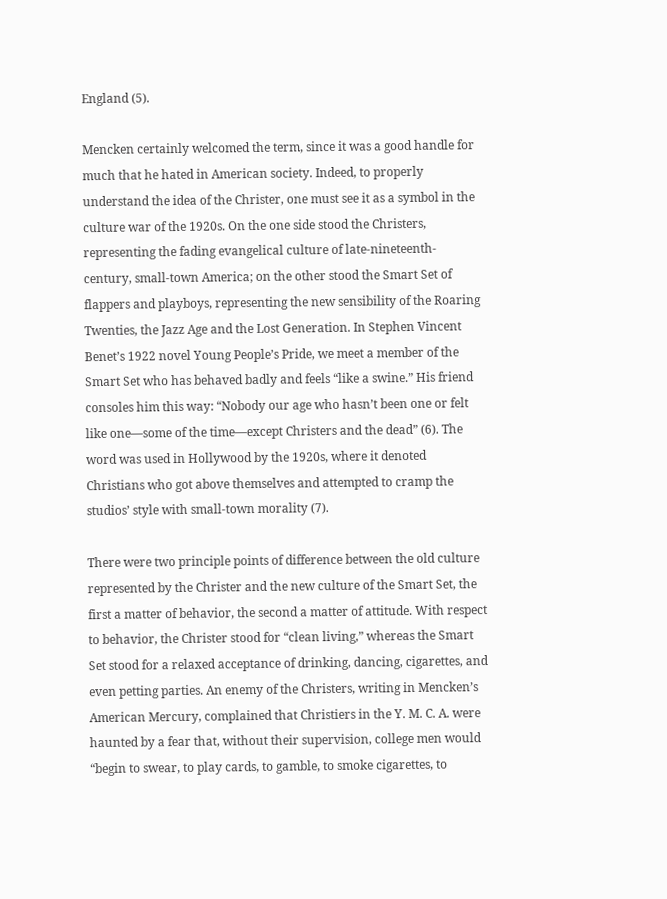England (5).

Mencken certainly welcomed the term, since it was a good handle for much that he hated in American society. Indeed, to properly understand the idea of the Christer, one must see it as a symbol in the culture war of the 1920s. On the one side stood the Christers, representing the fading evangelical culture of late-nineteenth-century, small-town America; on the other stood the Smart Set of flappers and playboys, representing the new sensibility of the Roaring Twenties, the Jazz Age and the Lost Generation. In Stephen Vincent Benet’s 1922 novel Young People’s Pride, we meet a member of the Smart Set who has behaved badly and feels “like a swine.” His friend consoles him this way: “Nobody our age who hasn’t been one or felt like one—some of the time—except Christers and the dead” (6). The word was used in Hollywood by the 1920s, where it denoted Christians who got above themselves and attempted to cramp the studios’ style with small-town morality (7).

There were two principle points of difference between the old culture represented by the Christer and the new culture of the Smart Set, the first a matter of behavior, the second a matter of attitude. With respect to behavior, the Christer stood for “clean living,” whereas the Smart Set stood for a relaxed acceptance of drinking, dancing, cigarettes, and even petting parties. An enemy of the Christers, writing in Mencken’s American Mercury, complained that Christiers in the Y. M. C. A. were haunted by a fear that, without their supervision, college men would “begin to swear, to play cards, to gamble, to smoke cigarettes, to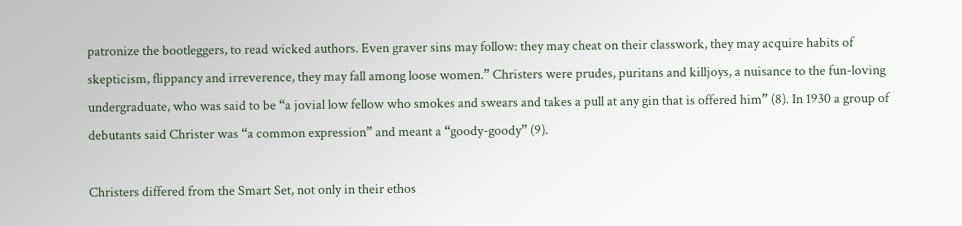patronize the bootleggers, to read wicked authors. Even graver sins may follow: they may cheat on their classwork, they may acquire habits of skepticism, flippancy and irreverence, they may fall among loose women.” Christers were prudes, puritans and killjoys, a nuisance to the fun-loving undergraduate, who was said to be “a jovial low fellow who smokes and swears and takes a pull at any gin that is offered him” (8). In 1930 a group of debutants said Christer was “a common expression” and meant a “goody-goody” (9).

Christers differed from the Smart Set, not only in their ethos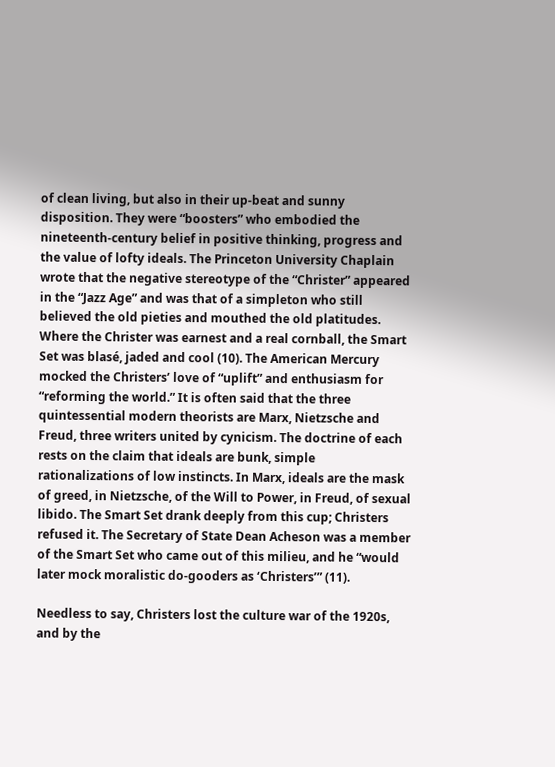of clean living, but also in their up-beat and sunny disposition. They were “boosters” who embodied the nineteenth-century belief in positive thinking, progress and the value of lofty ideals. The Princeton University Chaplain wrote that the negative stereotype of the “Christer” appeared in the “Jazz Age” and was that of a simpleton who still believed the old pieties and mouthed the old platitudes. Where the Christer was earnest and a real cornball, the Smart Set was blasé, jaded and cool (10). The American Mercury mocked the Christers’ love of “uplift” and enthusiasm for “reforming the world.” It is often said that the three quintessential modern theorists are Marx, Nietzsche and Freud, three writers united by cynicism. The doctrine of each rests on the claim that ideals are bunk, simple rationalizations of low instincts. In Marx, ideals are the mask of greed, in Nietzsche, of the Will to Power, in Freud, of sexual libido. The Smart Set drank deeply from this cup; Christers refused it. The Secretary of State Dean Acheson was a member of the Smart Set who came out of this milieu, and he “would later mock moralistic do-gooders as ‘Christers’” (11).

Needless to say, Christers lost the culture war of the 1920s, and by the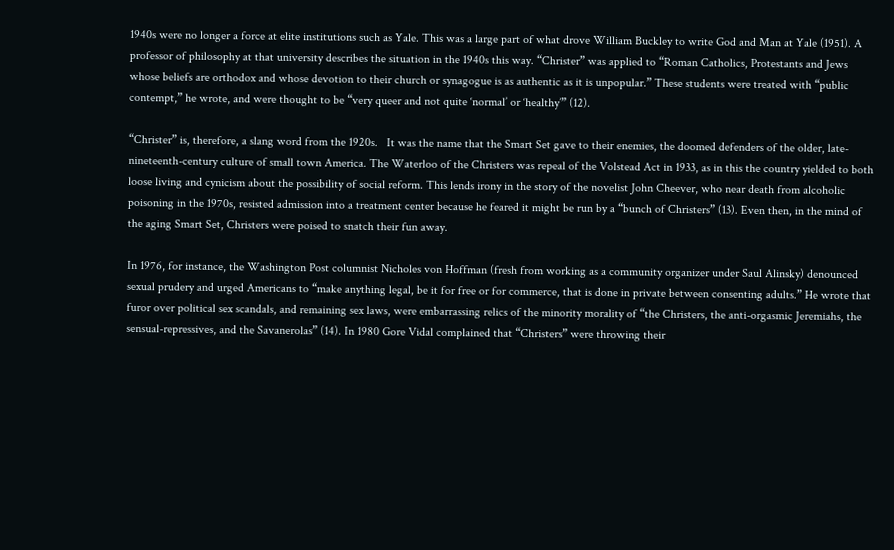1940s were no longer a force at elite institutions such as Yale. This was a large part of what drove William Buckley to write God and Man at Yale (1951). A professor of philosophy at that university describes the situation in the 1940s this way. “Christer” was applied to “Roman Catholics, Protestants and Jews whose beliefs are orthodox and whose devotion to their church or synagogue is as authentic as it is unpopular.” These students were treated with “public contempt,” he wrote, and were thought to be “very queer and not quite ‘normal’ or ‘healthy’” (12).

“Christer” is, therefore, a slang word from the 1920s.   It was the name that the Smart Set gave to their enemies, the doomed defenders of the older, late-nineteenth-century culture of small town America. The Waterloo of the Christers was repeal of the Volstead Act in 1933, as in this the country yielded to both loose living and cynicism about the possibility of social reform. This lends irony in the story of the novelist John Cheever, who near death from alcoholic poisoning in the 1970s, resisted admission into a treatment center because he feared it might be run by a “bunch of Christers” (13). Even then, in the mind of the aging Smart Set, Christers were poised to snatch their fun away.

In 1976, for instance, the Washington Post columnist Nicholes von Hoffman (fresh from working as a community organizer under Saul Alinsky) denounced sexual prudery and urged Americans to “make anything legal, be it for free or for commerce, that is done in private between consenting adults.” He wrote that furor over political sex scandals, and remaining sex laws, were embarrassing relics of the minority morality of “the Christers, the anti-orgasmic Jeremiahs, the sensual-repressives, and the Savanerolas” (14). In 1980 Gore Vidal complained that “Christers” were throwing their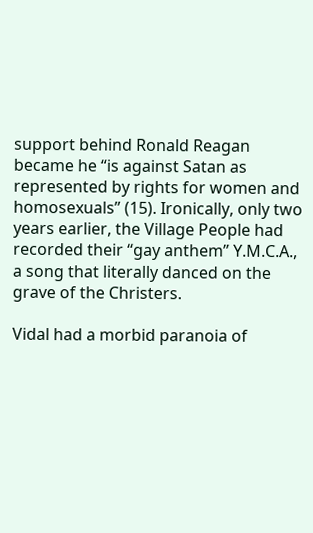support behind Ronald Reagan became he “is against Satan as represented by rights for women and homosexuals” (15). Ironically, only two years earlier, the Village People had recorded their “gay anthem” Y.M.C.A., a song that literally danced on the grave of the Christers.

Vidal had a morbid paranoia of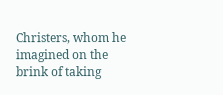Christers, whom he imagined on the brink of taking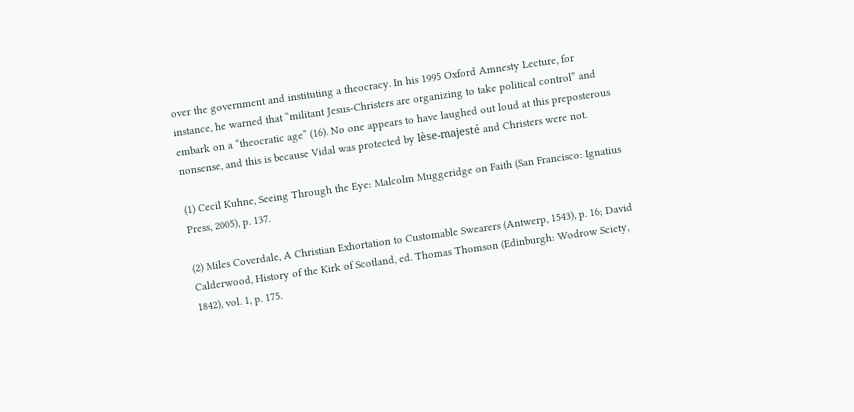over the government and instituting a theocracy. In his 1995 Oxford Amnesty Lecture, for instance, he warned that “militant Jesus-Christers are organizing to take political control” and embark on a “theocratic age” (16). No one appears to have laughed out loud at this preposterous nonsense, and this is because Vidal was protected by lèse-majesté and Christers were not.

(1) Cecil Kuhne, Seeing Through the Eye: Malcolm Muggeridge on Faith (San Francisco: Ignatius Press, 2005), p. 137.

(2) Miles Coverdale, A Christian Exhortation to Customable Swearers (Antwerp, 1543), p. 16; David Calderwood, History of the Kirk of Scotland, ed. Thomas Thomson (Edinburgh: Wodrow Sciety, 1842), vol. 1, p. 175.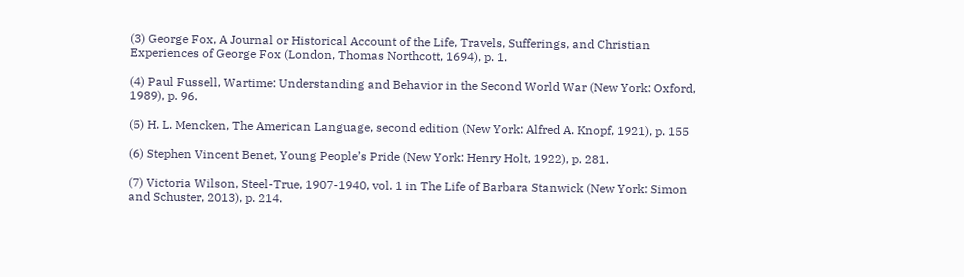(3) George Fox, A Journal or Historical Account of the Life, Travels, Sufferings, and Christian Experiences of George Fox (London, Thomas Northcott, 1694), p. 1.

(4) Paul Fussell, Wartime: Understanding and Behavior in the Second World War (New York: Oxford, 1989), p. 96.

(5) H. L. Mencken, The American Language, second edition (New York: Alfred A. Knopf, 1921), p. 155

(6) Stephen Vincent Benet, Young People’s Pride (New York: Henry Holt, 1922), p. 281.

(7) Victoria Wilson, Steel-True, 1907-1940, vol. 1 in The Life of Barbara Stanwick (New York: Simon and Schuster, 2013), p. 214.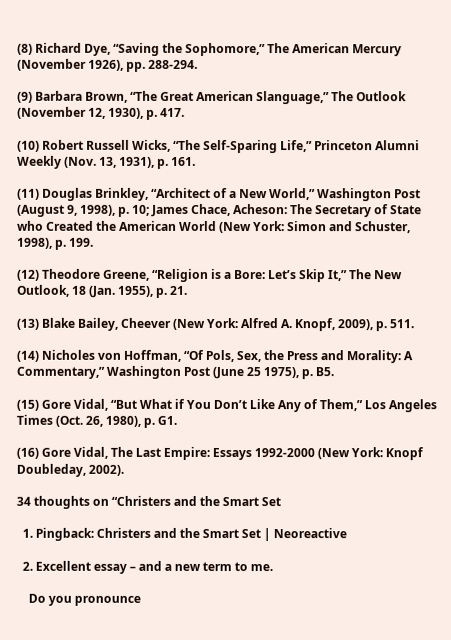(8) Richard Dye, “Saving the Sophomore,” The American Mercury (November 1926), pp. 288-294.

(9) Barbara Brown, “The Great American Slanguage,” The Outlook (November 12, 1930), p. 417.

(10) Robert Russell Wicks, “The Self-Sparing Life,” Princeton Alumni Weekly (Nov. 13, 1931), p. 161.

(11) Douglas Brinkley, “Architect of a New World,” Washington Post (August 9, 1998), p. 10; James Chace, Acheson: The Secretary of State who Created the American World (New York: Simon and Schuster, 1998), p. 199.

(12) Theodore Greene, “Religion is a Bore: Let’s Skip It,” The New Outlook, 18 (Jan. 1955), p. 21.

(13) Blake Bailey, Cheever (New York: Alfred A. Knopf, 2009), p. 511.

(14) Nicholes von Hoffman, “Of Pols, Sex, the Press and Morality: A Commentary,” Washington Post (June 25 1975), p. B5.

(15) Gore Vidal, “But What if You Don’t Like Any of Them,” Los Angeles Times (Oct. 26, 1980), p. G1.

(16) Gore Vidal, The Last Empire: Essays 1992-2000 (New York: Knopf Doubleday, 2002).

34 thoughts on “Christers and the Smart Set

  1. Pingback: Christers and the Smart Set | Neoreactive

  2. Excellent essay – and a new term to me.

    Do you pronounce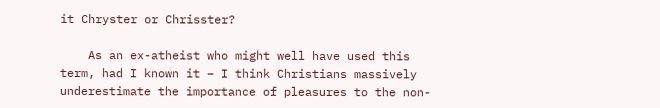it Chryster or Chrisster?

    As an ex-atheist who might well have used this term, had I known it – I think Christians massively underestimate the importance of pleasures to the non-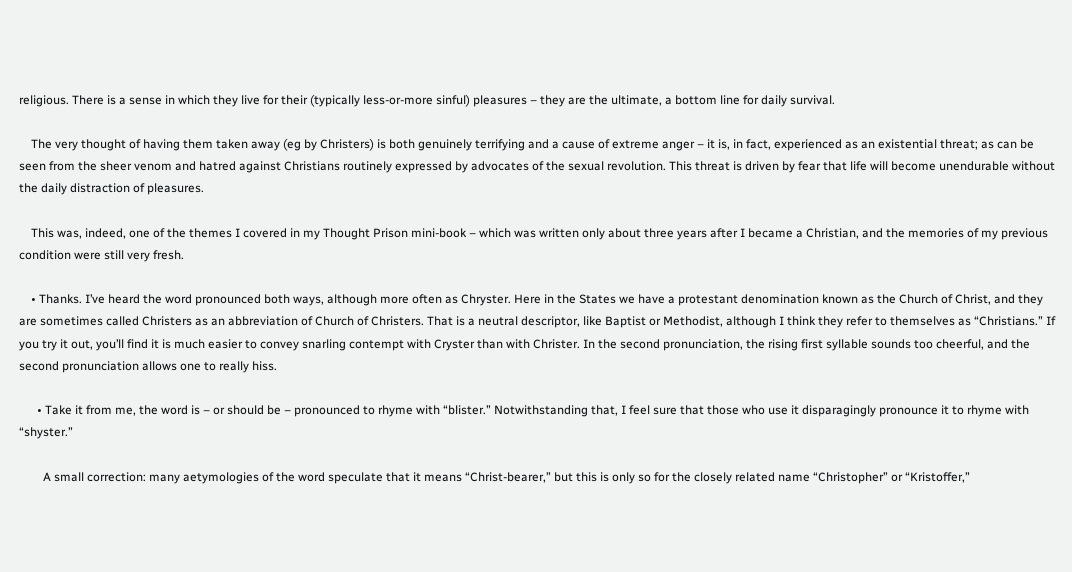religious. There is a sense in which they live for their (typically less-or-more sinful) pleasures – they are the ultimate, a bottom line for daily survival.

    The very thought of having them taken away (eg by Christers) is both genuinely terrifying and a cause of extreme anger – it is, in fact, experienced as an existential threat; as can be seen from the sheer venom and hatred against Christians routinely expressed by advocates of the sexual revolution. This threat is driven by fear that life will become unendurable without the daily distraction of pleasures.

    This was, indeed, one of the themes I covered in my Thought Prison mini-book – which was written only about three years after I became a Christian, and the memories of my previous condition were still very fresh.

    • Thanks. I’ve heard the word pronounced both ways, although more often as Chryster. Here in the States we have a protestant denomination known as the Church of Christ, and they are sometimes called Christers as an abbreviation of Church of Christers. That is a neutral descriptor, like Baptist or Methodist, although I think they refer to themselves as “Christians.” If you try it out, you’ll find it is much easier to convey snarling contempt with Cryster than with Christer. In the second pronunciation, the rising first syllable sounds too cheerful, and the second pronunciation allows one to really hiss.

      • Take it from me, the word is – or should be – pronounced to rhyme with “blister.” Notwithstanding that, I feel sure that those who use it disparagingly pronounce it to rhyme with “shyster.”

        A small correction: many aetymologies of the word speculate that it means “Christ-bearer,” but this is only so for the closely related name “Christopher” or “Kristoffer,”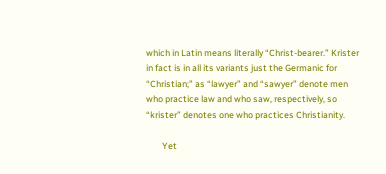which in Latin means literally “Christ-bearer.” Krister in fact is in all its variants just the Germanic for “Christian;” as “lawyer” and “sawyer” denote men who practice law and who saw, respectively, so “krister” denotes one who practices Christianity.

        Yet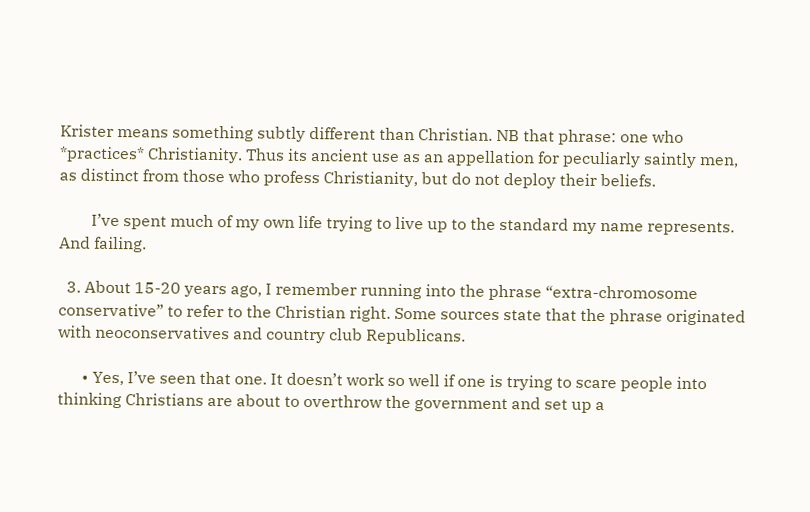Krister means something subtly different than Christian. NB that phrase: one who *practices* Christianity. Thus its ancient use as an appellation for peculiarly saintly men, as distinct from those who profess Christianity, but do not deploy their beliefs.

        I’ve spent much of my own life trying to live up to the standard my name represents. And failing.

  3. About 15-20 years ago, I remember running into the phrase “extra-chromosome conservative” to refer to the Christian right. Some sources state that the phrase originated with neoconservatives and country club Republicans.

      • Yes, I’ve seen that one. It doesn’t work so well if one is trying to scare people into thinking Christians are about to overthrow the government and set up a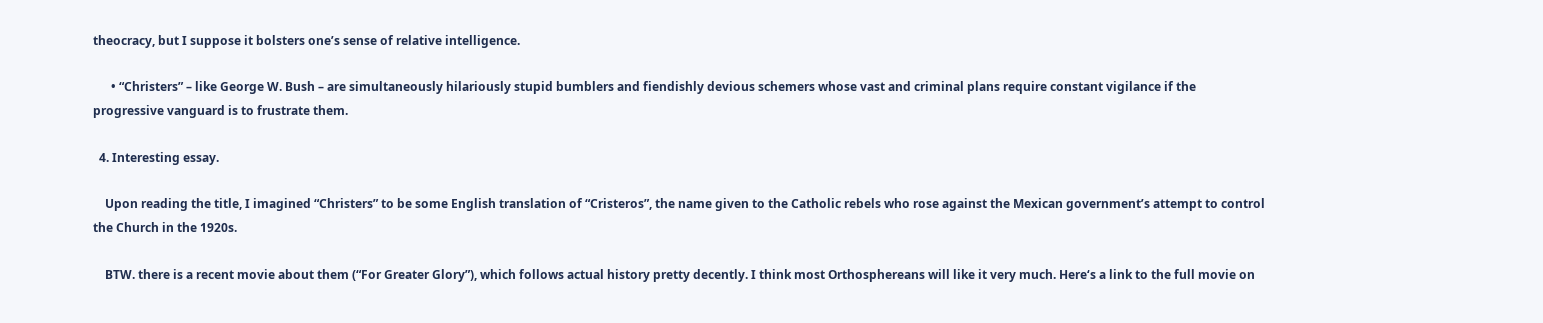theocracy, but I suppose it bolsters one’s sense of relative intelligence.

      • “Christers” – like George W. Bush – are simultaneously hilariously stupid bumblers and fiendishly devious schemers whose vast and criminal plans require constant vigilance if the progressive vanguard is to frustrate them.

  4. Interesting essay.

    Upon reading the title, I imagined “Christers” to be some English translation of “Cristeros”, the name given to the Catholic rebels who rose against the Mexican government’s attempt to control the Church in the 1920s.

    BTW. there is a recent movie about them (“For Greater Glory”), which follows actual history pretty decently. I think most Orthosphereans will like it very much. Here‘s a link to the full movie on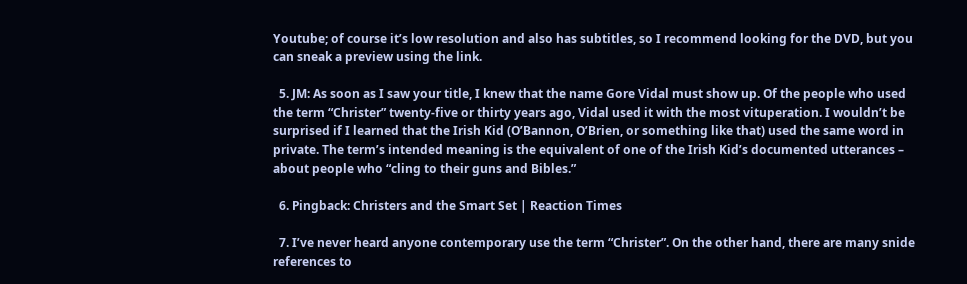Youtube; of course it’s low resolution and also has subtitles, so I recommend looking for the DVD, but you can sneak a preview using the link.

  5. JM: As soon as I saw your title, I knew that the name Gore Vidal must show up. Of the people who used the term “Christer” twenty-five or thirty years ago, Vidal used it with the most vituperation. I wouldn’t be surprised if I learned that the Irish Kid (O’Bannon, O’Brien, or something like that) used the same word in private. The term’s intended meaning is the equivalent of one of the Irish Kid’s documented utterances – about people who “cling to their guns and Bibles.”

  6. Pingback: Christers and the Smart Set | Reaction Times

  7. I’ve never heard anyone contemporary use the term “Christer”. On the other hand, there are many snide references to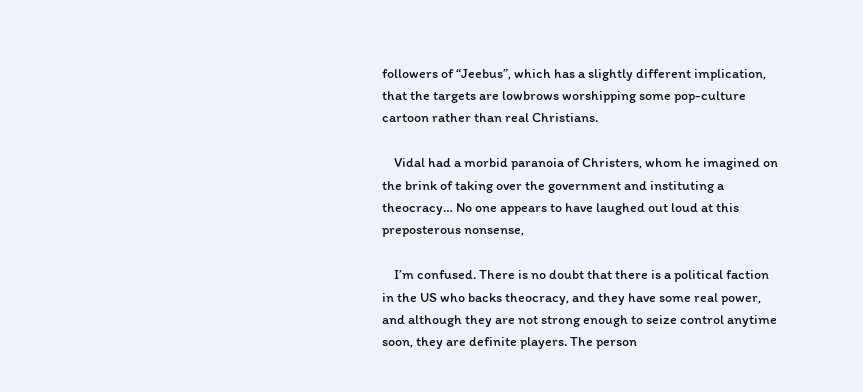followers of “Jeebus”, which has a slightly different implication, that the targets are lowbrows worshipping some pop-culture cartoon rather than real Christians.

    Vidal had a morbid paranoia of Christers, whom he imagined on the brink of taking over the government and instituting a theocracy… No one appears to have laughed out loud at this preposterous nonsense,

    I’m confused. There is no doubt that there is a political faction in the US who backs theocracy, and they have some real power, and although they are not strong enough to seize control anytime soon, they are definite players. The person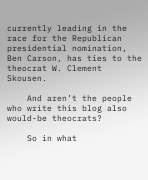currently leading in the race for the Republican presidential nomination, Ben Carson, has ties to the theocrat W. Clement Skousen.

    And aren’t the people who write this blog also would-be theocrats?

    So in what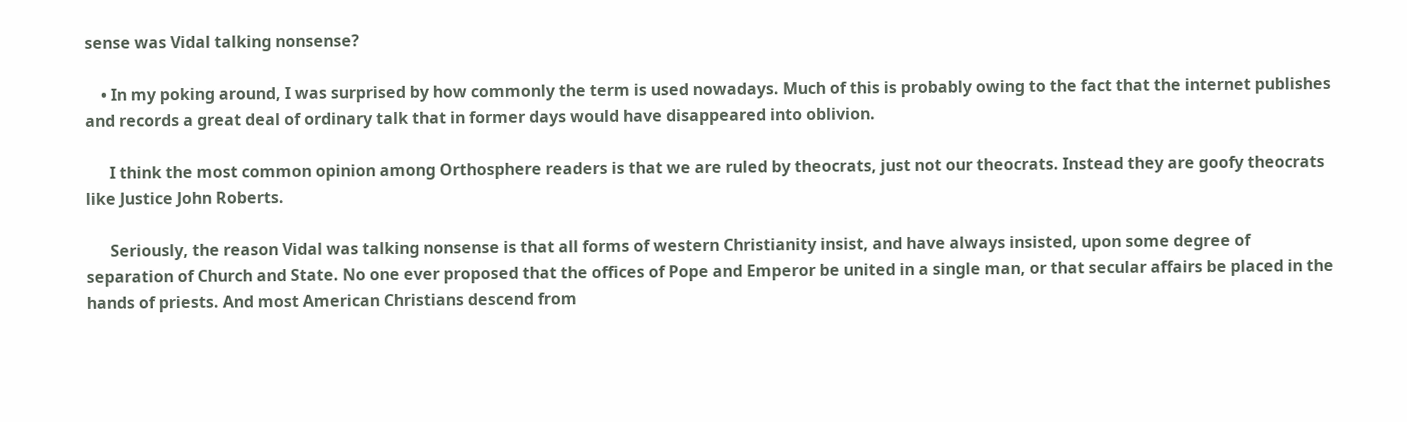sense was Vidal talking nonsense?

    • In my poking around, I was surprised by how commonly the term is used nowadays. Much of this is probably owing to the fact that the internet publishes and records a great deal of ordinary talk that in former days would have disappeared into oblivion.

      I think the most common opinion among Orthosphere readers is that we are ruled by theocrats, just not our theocrats. Instead they are goofy theocrats like Justice John Roberts.

      Seriously, the reason Vidal was talking nonsense is that all forms of western Christianity insist, and have always insisted, upon some degree of separation of Church and State. No one ever proposed that the offices of Pope and Emperor be united in a single man, or that secular affairs be placed in the hands of priests. And most American Christians descend from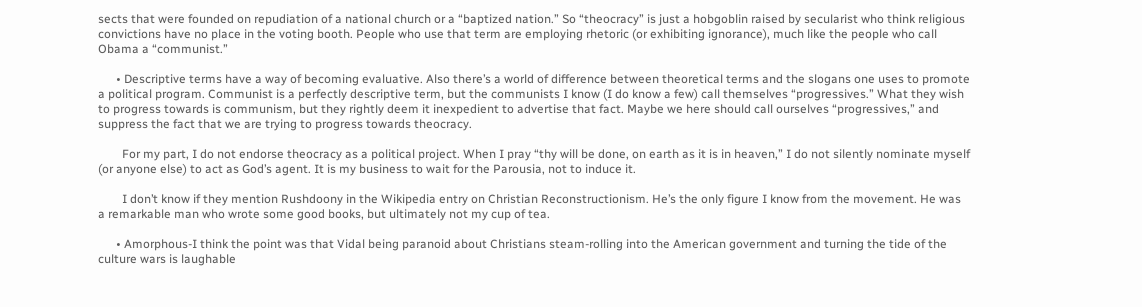sects that were founded on repudiation of a national church or a “baptized nation.” So “theocracy” is just a hobgoblin raised by secularist who think religious convictions have no place in the voting booth. People who use that term are employing rhetoric (or exhibiting ignorance), much like the people who call Obama a “communist.”

      • Descriptive terms have a way of becoming evaluative. Also there’s a world of difference between theoretical terms and the slogans one uses to promote a political program. Communist is a perfectly descriptive term, but the communists I know (I do know a few) call themselves “progressives.” What they wish to progress towards is communism, but they rightly deem it inexpedient to advertise that fact. Maybe we here should call ourselves “progressives,” and suppress the fact that we are trying to progress towards theocracy.

        For my part, I do not endorse theocracy as a political project. When I pray “thy will be done, on earth as it is in heaven,” I do not silently nominate myself (or anyone else) to act as God’s agent. It is my business to wait for the Parousia, not to induce it.

        I don’t know if they mention Rushdoony in the Wikipedia entry on Christian Reconstructionism. He’s the only figure I know from the movement. He was a remarkable man who wrote some good books, but ultimately not my cup of tea.

      • Amorphous-I think the point was that Vidal being paranoid about Christians steam-rolling into the American government and turning the tide of the culture wars is laughable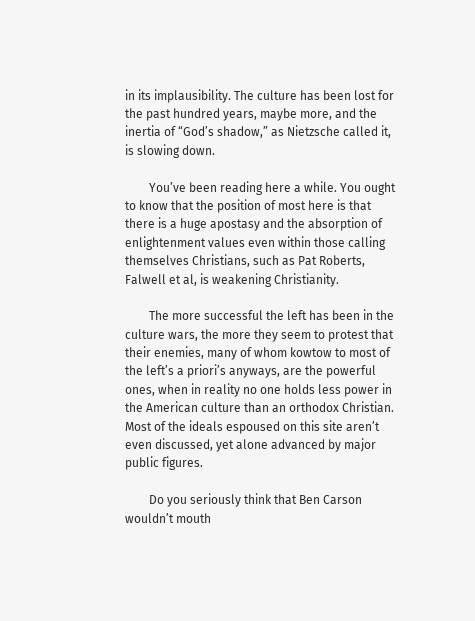in its implausibility. The culture has been lost for the past hundred years, maybe more, and the inertia of “God’s shadow,” as Nietzsche called it, is slowing down.

        You’ve been reading here a while. You ought to know that the position of most here is that there is a huge apostasy and the absorption of enlightenment values even within those calling themselves Christians, such as Pat Roberts, Falwell et al, is weakening Christianity.

        The more successful the left has been in the culture wars, the more they seem to protest that their enemies, many of whom kowtow to most of the left’s a priori’s anyways, are the powerful ones, when in reality no one holds less power in the American culture than an orthodox Christian. Most of the ideals espoused on this site aren’t even discussed, yet alone advanced by major public figures.

        Do you seriously think that Ben Carson wouldn’t mouth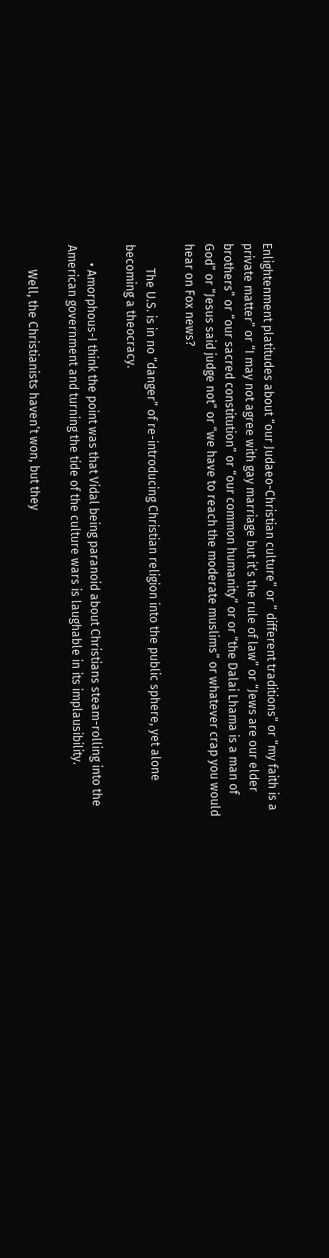Enlightenment platitudes about “our Judaeo-Christian culture” or ” different traditions” or “my faith is a private matter” or “I may not agree with gay marriage but it’s the rule of law” or “Jews are our elder brothers” or “our sacred constitution” or “our common humanity” or or “the Dalai Lhama is a man of God” or “Jesus said judge not” or “we have to reach the moderate muslims” or whatever crap you would hear on Fox news?

        The U.S. is in no “danger” of re-introducing Christian religion into the public sphere, yet alone becoming a theocracy.

      • Amorphous-I think the point was that Vidal being paranoid about Christians steam-rolling into the American government and turning the tide of the culture wars is laughable in its implausibility.

        Well, the Christianists haven’t won, but they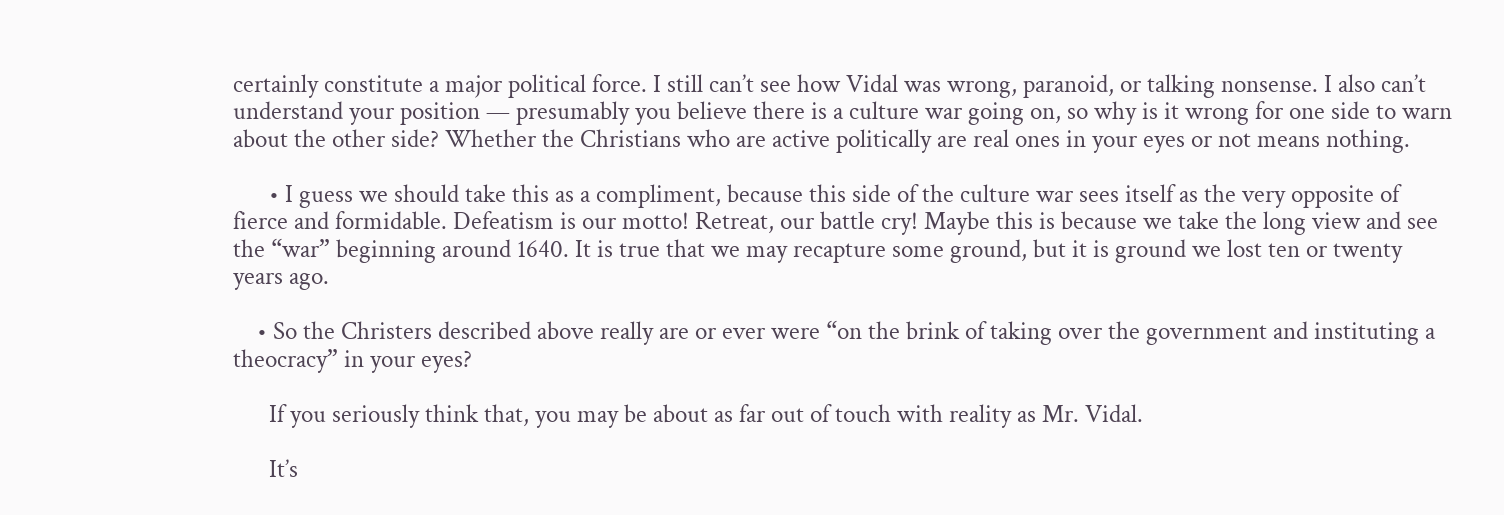certainly constitute a major political force. I still can’t see how Vidal was wrong, paranoid, or talking nonsense. I also can’t understand your position — presumably you believe there is a culture war going on, so why is it wrong for one side to warn about the other side? Whether the Christians who are active politically are real ones in your eyes or not means nothing.

      • I guess we should take this as a compliment, because this side of the culture war sees itself as the very opposite of fierce and formidable. Defeatism is our motto! Retreat, our battle cry! Maybe this is because we take the long view and see the “war” beginning around 1640. It is true that we may recapture some ground, but it is ground we lost ten or twenty years ago.

    • So the Christers described above really are or ever were “on the brink of taking over the government and instituting a theocracy” in your eyes?

      If you seriously think that, you may be about as far out of touch with reality as Mr. Vidal.

      It’s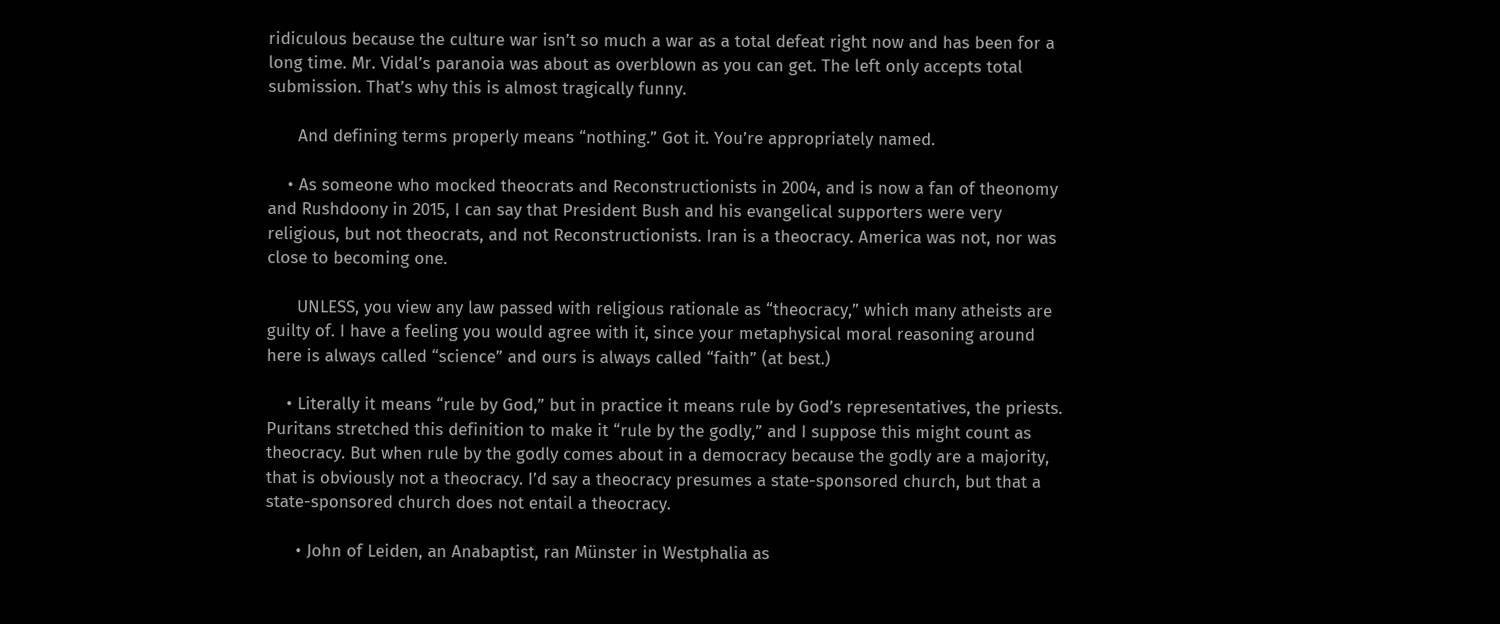ridiculous because the culture war isn’t so much a war as a total defeat right now and has been for a long time. Mr. Vidal’s paranoia was about as overblown as you can get. The left only accepts total submission. That’s why this is almost tragically funny.

      And defining terms properly means “nothing.” Got it. You’re appropriately named.

    • As someone who mocked theocrats and Reconstructionists in 2004, and is now a fan of theonomy and Rushdoony in 2015, I can say that President Bush and his evangelical supporters were very religious, but not theocrats, and not Reconstructionists. Iran is a theocracy. America was not, nor was close to becoming one.

      UNLESS, you view any law passed with religious rationale as “theocracy,” which many atheists are guilty of. I have a feeling you would agree with it, since your metaphysical moral reasoning around here is always called “science” and ours is always called “faith” (at best.)

    • Literally it means “rule by God,” but in practice it means rule by God’s representatives, the priests. Puritans stretched this definition to make it “rule by the godly,” and I suppose this might count as theocracy. But when rule by the godly comes about in a democracy because the godly are a majority, that is obviously not a theocracy. I’d say a theocracy presumes a state-sponsored church, but that a state-sponsored church does not entail a theocracy.

      • John of Leiden, an Anabaptist, ran Münster in Westphalia as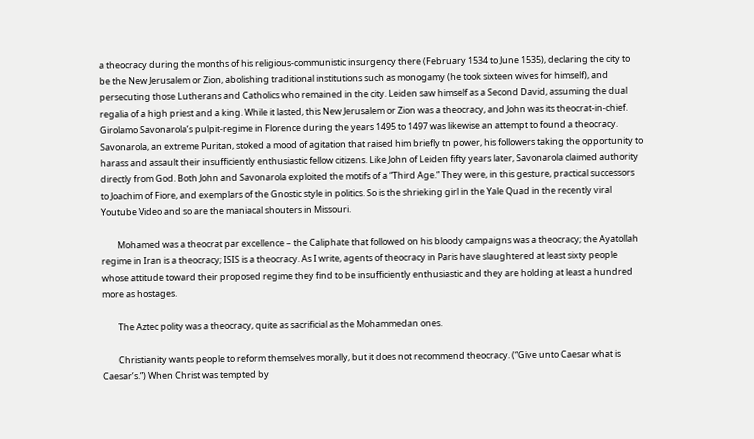a theocracy during the months of his religious-communistic insurgency there (February 1534 to June 1535), declaring the city to be the New Jerusalem or Zion, abolishing traditional institutions such as monogamy (he took sixteen wives for himself), and persecuting those Lutherans and Catholics who remained in the city. Leiden saw himself as a Second David, assuming the dual regalia of a high priest and a king. While it lasted, this New Jerusalem or Zion was a theocracy, and John was its theocrat-in-chief. Girolamo Savonarola’s pulpit-regime in Florence during the years 1495 to 1497 was likewise an attempt to found a theocracy. Savonarola, an extreme Puritan, stoked a mood of agitation that raised him briefly tn power, his followers taking the opportunity to harass and assault their insufficiently enthusiastic fellow citizens. Like John of Leiden fifty years later, Savonarola claimed authority directly from God. Both John and Savonarola exploited the motifs of a “Third Age.” They were, in this gesture, practical successors to Joachim of Fiore, and exemplars of the Gnostic style in politics. So is the shrieking girl in the Yale Quad in the recently viral Youtube Video and so are the maniacal shouters in Missouri.

        Mohamed was a theocrat par excellence – the Caliphate that followed on his bloody campaigns was a theocracy; the Ayatollah regime in Iran is a theocracy; ISIS is a theocracy. As I write, agents of theocracy in Paris have slaughtered at least sixty people whose attitude toward their proposed regime they find to be insufficiently enthusiastic and they are holding at least a hundred more as hostages.

        The Aztec polity was a theocracy, quite as sacrificial as the Mohammedan ones.

        Christianity wants people to reform themselves morally, but it does not recommend theocracy. (“Give unto Caesar what is Caesar’s.”) When Christ was tempted by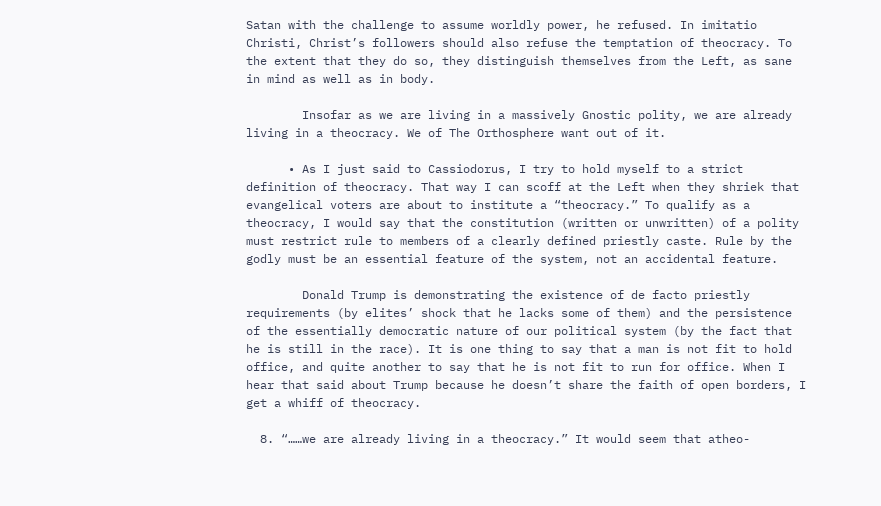Satan with the challenge to assume worldly power, he refused. In imitatio Christi, Christ’s followers should also refuse the temptation of theocracy. To the extent that they do so, they distinguish themselves from the Left, as sane in mind as well as in body.

        Insofar as we are living in a massively Gnostic polity, we are already living in a theocracy. We of The Orthosphere want out of it.

      • As I just said to Cassiodorus, I try to hold myself to a strict definition of theocracy. That way I can scoff at the Left when they shriek that evangelical voters are about to institute a “theocracy.” To qualify as a theocracy, I would say that the constitution (written or unwritten) of a polity must restrict rule to members of a clearly defined priestly caste. Rule by the godly must be an essential feature of the system, not an accidental feature.

        Donald Trump is demonstrating the existence of de facto priestly requirements (by elites’ shock that he lacks some of them) and the persistence of the essentially democratic nature of our political system (by the fact that he is still in the race). It is one thing to say that a man is not fit to hold office, and quite another to say that he is not fit to run for office. When I hear that said about Trump because he doesn’t share the faith of open borders, I get a whiff of theocracy.

  8. “……we are already living in a theocracy.” It would seem that atheo-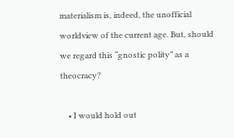materialism is, indeed, the unofficial worldview of the current age. But, should we regard this “gnostic polity” as a theocracy?

    • I would hold out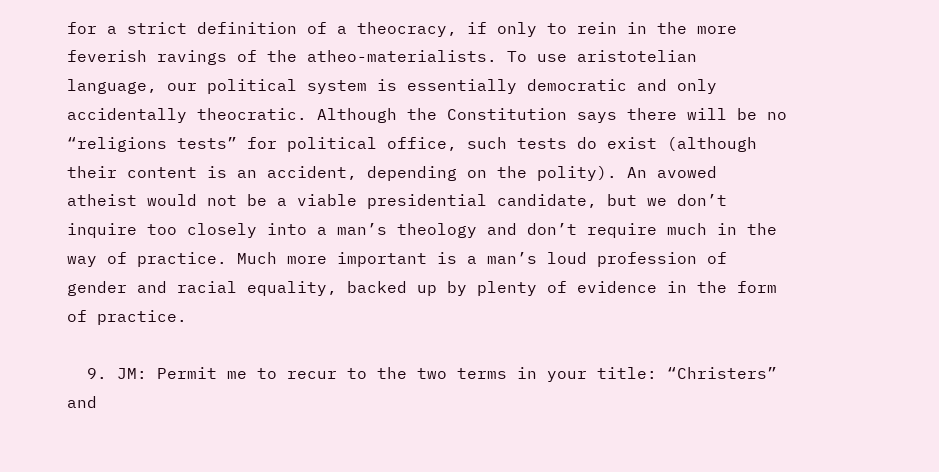for a strict definition of a theocracy, if only to rein in the more feverish ravings of the atheo-materialists. To use aristotelian language, our political system is essentially democratic and only accidentally theocratic. Although the Constitution says there will be no “religions tests” for political office, such tests do exist (although their content is an accident, depending on the polity). An avowed atheist would not be a viable presidential candidate, but we don’t inquire too closely into a man’s theology and don’t require much in the way of practice. Much more important is a man’s loud profession of gender and racial equality, backed up by plenty of evidence in the form of practice.

  9. JM: Permit me to recur to the two terms in your title: “Christers” and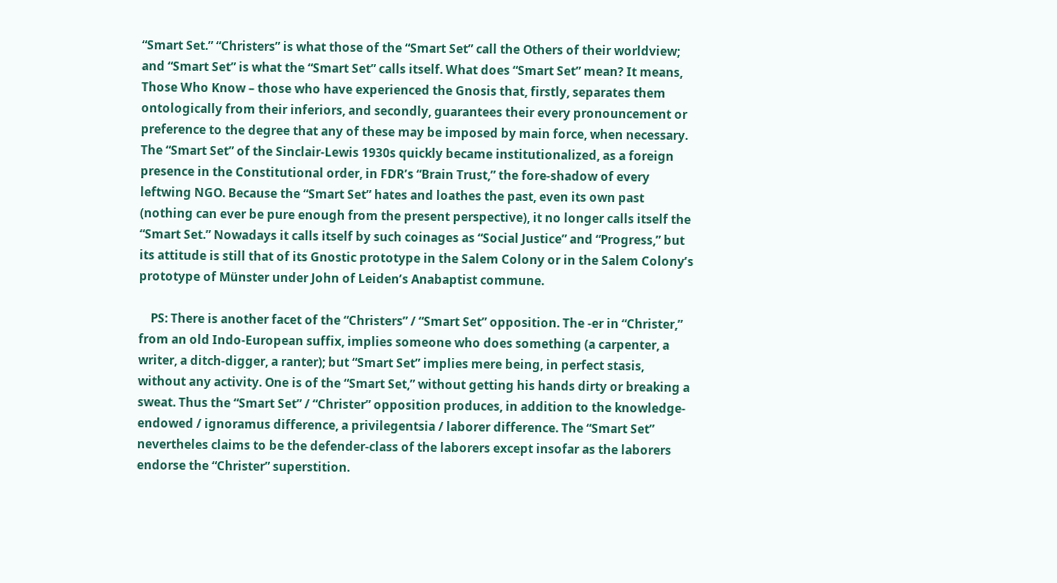“Smart Set.” “Christers” is what those of the “Smart Set” call the Others of their worldview; and “Smart Set” is what the “Smart Set” calls itself. What does “Smart Set” mean? It means, Those Who Know – those who have experienced the Gnosis that, firstly, separates them ontologically from their inferiors, and secondly, guarantees their every pronouncement or preference to the degree that any of these may be imposed by main force, when necessary. The “Smart Set” of the Sinclair-Lewis 1930s quickly became institutionalized, as a foreign presence in the Constitutional order, in FDR’s “Brain Trust,” the fore-shadow of every leftwing NGO. Because the “Smart Set” hates and loathes the past, even its own past (nothing can ever be pure enough from the present perspective), it no longer calls itself the “Smart Set.” Nowadays it calls itself by such coinages as “Social Justice” and “Progress,” but its attitude is still that of its Gnostic prototype in the Salem Colony or in the Salem Colony’s prototype of Münster under John of Leiden’s Anabaptist commune.

    PS: There is another facet of the “Christers” / “Smart Set” opposition. The -er in “Christer,” from an old Indo-European suffix, implies someone who does something (a carpenter, a writer, a ditch-digger, a ranter); but “Smart Set” implies mere being, in perfect stasis, without any activity. One is of the “Smart Set,” without getting his hands dirty or breaking a sweat. Thus the “Smart Set” / “Christer” opposition produces, in addition to the knowledge-endowed / ignoramus difference, a privilegentsia / laborer difference. The “Smart Set” nevertheles claims to be the defender-class of the laborers except insofar as the laborers endorse the “Christer” superstition.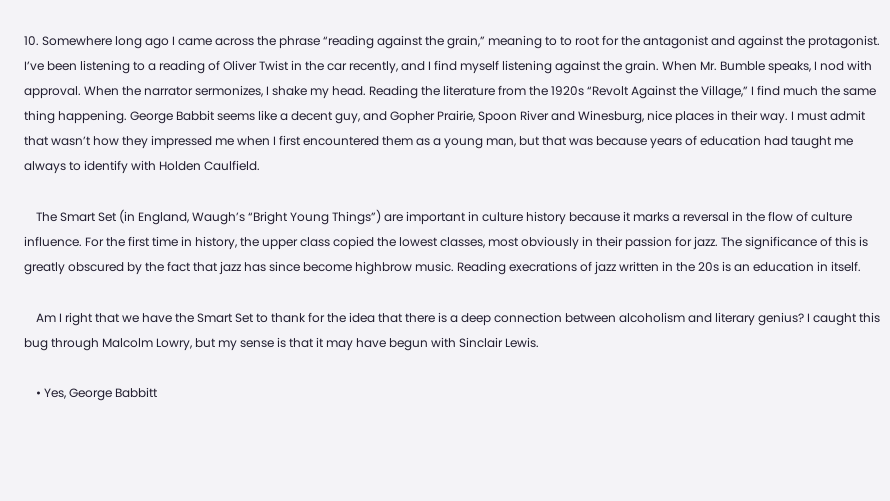10. Somewhere long ago I came across the phrase “reading against the grain,” meaning to to root for the antagonist and against the protagonist. I’ve been listening to a reading of Oliver Twist in the car recently, and I find myself listening against the grain. When Mr. Bumble speaks, I nod with approval. When the narrator sermonizes, I shake my head. Reading the literature from the 1920s “Revolt Against the Village,” I find much the same thing happening. George Babbit seems like a decent guy, and Gopher Prairie, Spoon River and Winesburg, nice places in their way. I must admit that wasn’t how they impressed me when I first encountered them as a young man, but that was because years of education had taught me always to identify with Holden Caulfield.

    The Smart Set (in England, Waugh’s “Bright Young Things”) are important in culture history because it marks a reversal in the flow of culture influence. For the first time in history, the upper class copied the lowest classes, most obviously in their passion for jazz. The significance of this is greatly obscured by the fact that jazz has since become highbrow music. Reading execrations of jazz written in the 20s is an education in itself.

    Am I right that we have the Smart Set to thank for the idea that there is a deep connection between alcoholism and literary genius? I caught this bug through Malcolm Lowry, but my sense is that it may have begun with Sinclair Lewis.

    • Yes, George Babbitt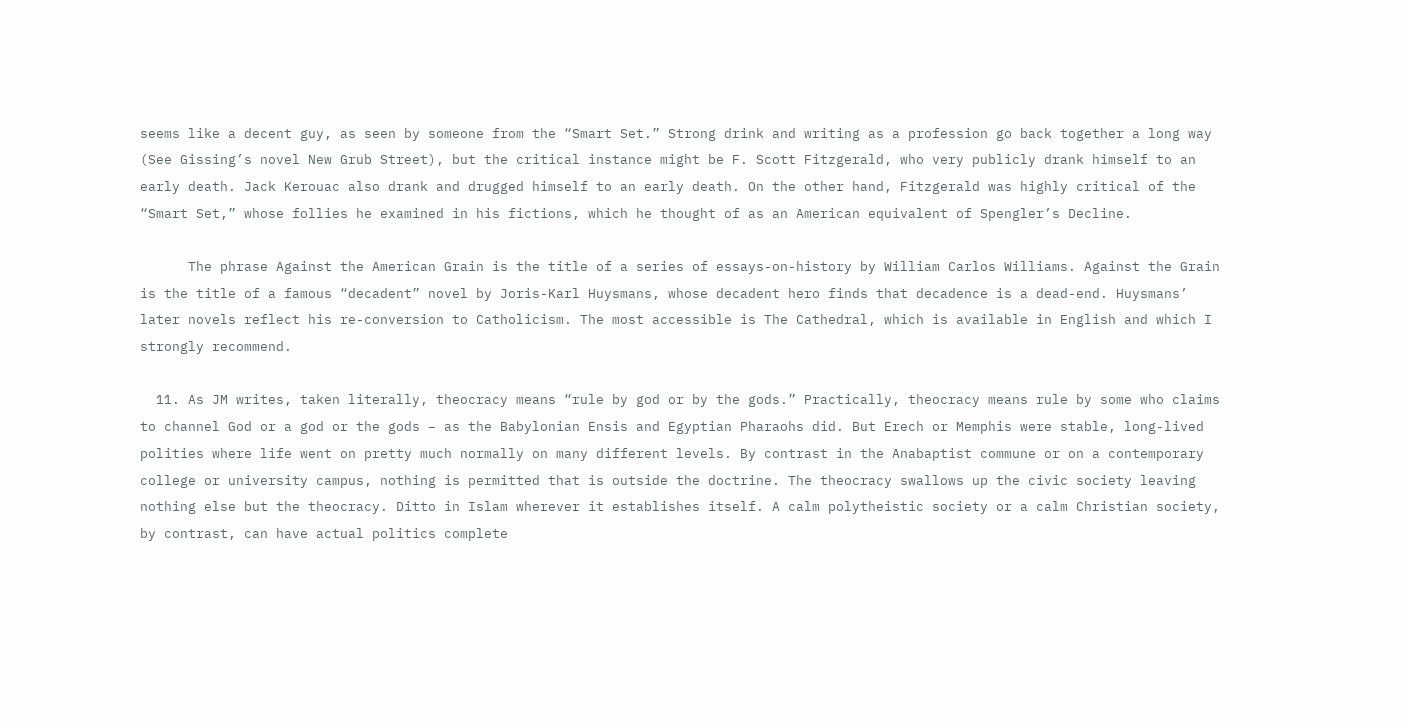seems like a decent guy, as seen by someone from the “Smart Set.” Strong drink and writing as a profession go back together a long way (See Gissing’s novel New Grub Street), but the critical instance might be F. Scott Fitzgerald, who very publicly drank himself to an early death. Jack Kerouac also drank and drugged himself to an early death. On the other hand, Fitzgerald was highly critical of the “Smart Set,” whose follies he examined in his fictions, which he thought of as an American equivalent of Spengler’s Decline.

      The phrase Against the American Grain is the title of a series of essays-on-history by William Carlos Williams. Against the Grain is the title of a famous “decadent” novel by Joris-Karl Huysmans, whose decadent hero finds that decadence is a dead-end. Huysmans’ later novels reflect his re-conversion to Catholicism. The most accessible is The Cathedral, which is available in English and which I strongly recommend.

  11. As JM writes, taken literally, theocracy means “rule by god or by the gods.” Practically, theocracy means rule by some who claims to channel God or a god or the gods – as the Babylonian Ensis and Egyptian Pharaohs did. But Erech or Memphis were stable, long-lived polities where life went on pretty much normally on many different levels. By contrast in the Anabaptist commune or on a contemporary college or university campus, nothing is permitted that is outside the doctrine. The theocracy swallows up the civic society leaving nothing else but the theocracy. Ditto in Islam wherever it establishes itself. A calm polytheistic society or a calm Christian society, by contrast, can have actual politics complete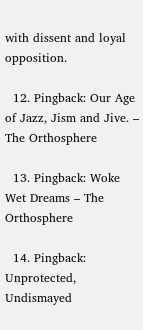with dissent and loyal opposition.

  12. Pingback: Our Age of Jazz, Jism and Jive. – The Orthosphere

  13. Pingback: Woke Wet Dreams – The Orthosphere

  14. Pingback: Unprotected, Undismayed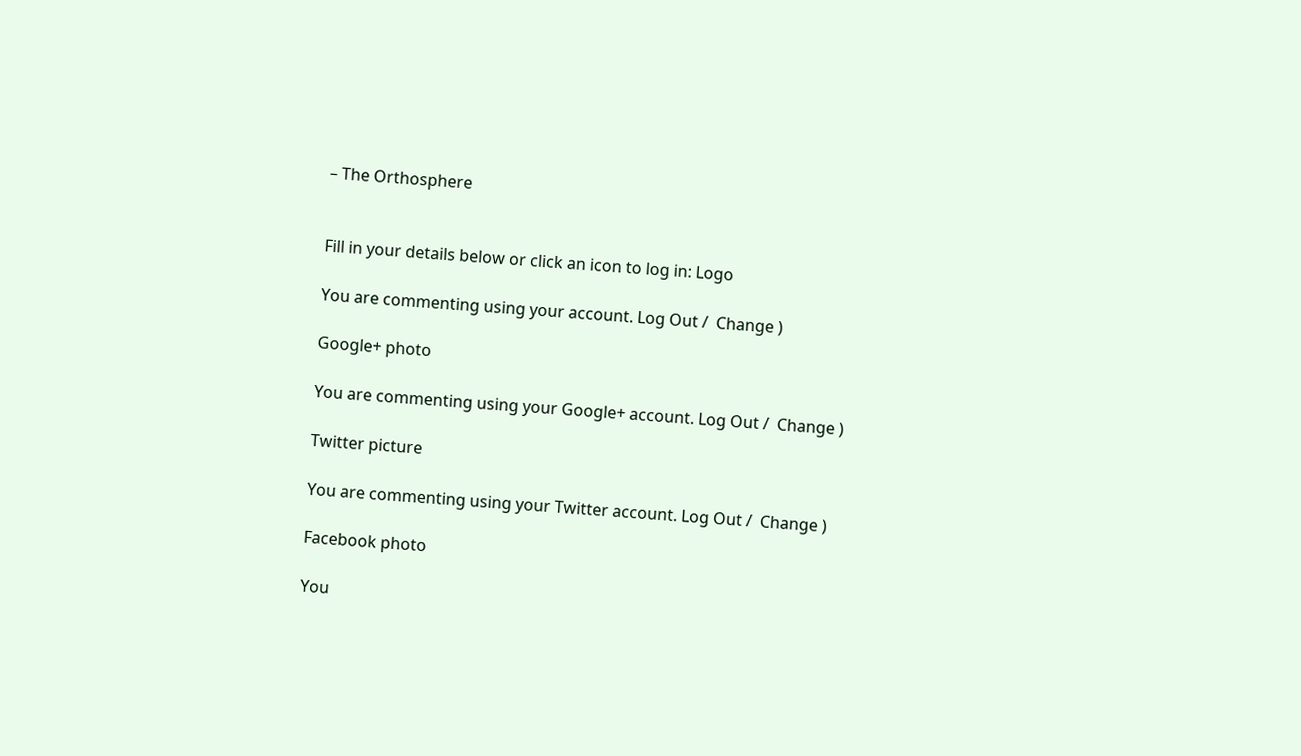– The Orthosphere


Fill in your details below or click an icon to log in: Logo

You are commenting using your account. Log Out /  Change )

Google+ photo

You are commenting using your Google+ account. Log Out /  Change )

Twitter picture

You are commenting using your Twitter account. Log Out /  Change )

Facebook photo

You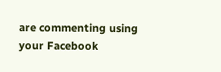are commenting using your Facebook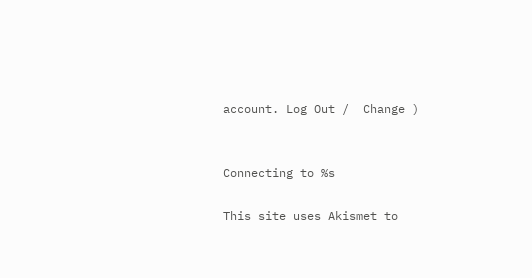account. Log Out /  Change )


Connecting to %s

This site uses Akismet to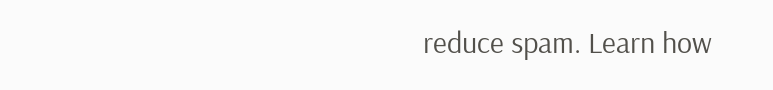reduce spam. Learn how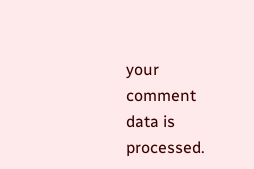your comment data is processed.